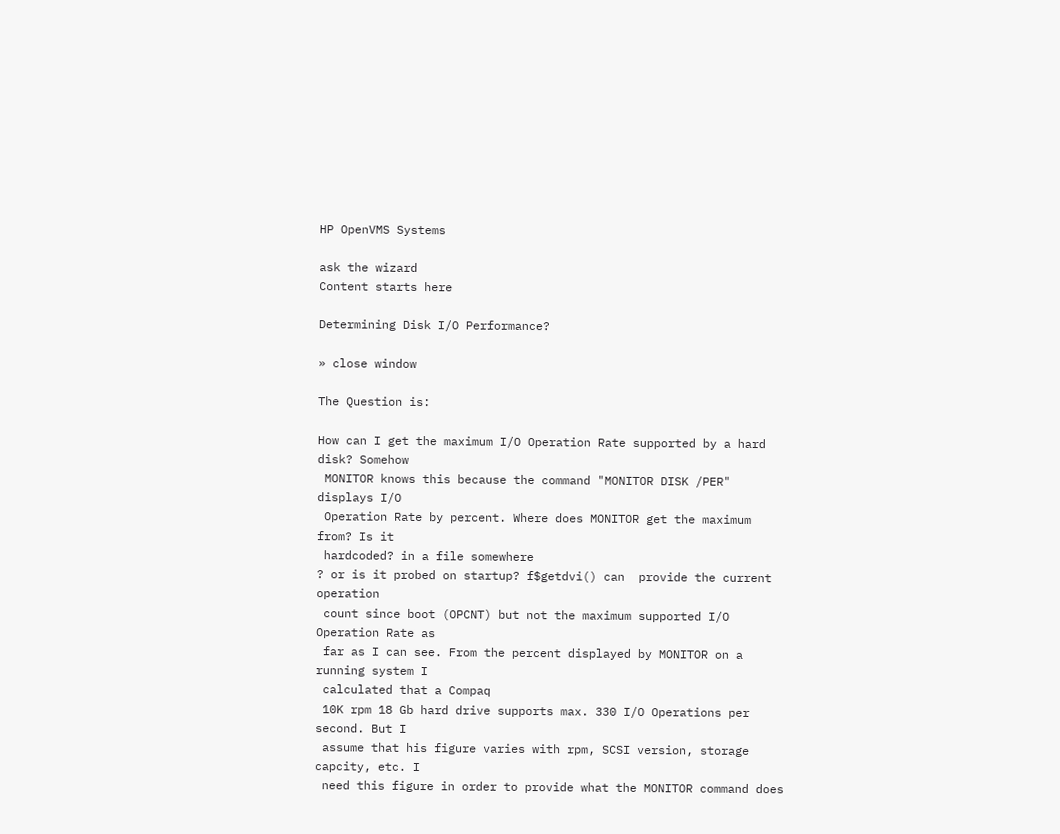HP OpenVMS Systems

ask the wizard
Content starts here

Determining Disk I/O Performance?

» close window

The Question is:

How can I get the maximum I/O Operation Rate supported by a hard disk? Somehow
 MONITOR knows this because the command "MONITOR DISK /PER" displays I/O
 Operation Rate by percent. Where does MONITOR get the maximum from? Is it
 hardcoded? in a file somewhere
? or is it probed on startup? f$getdvi() can  provide the current operation
 count since boot (OPCNT) but not the maximum supported I/O Operation Rate as
 far as I can see. From the percent displayed by MONITOR on a running system I
 calculated that a Compaq
 10K rpm 18 Gb hard drive supports max. 330 I/O Operations per second. But I
 assume that his figure varies with rpm, SCSI version, storage capcity, etc. I
 need this figure in order to provide what the MONITOR command does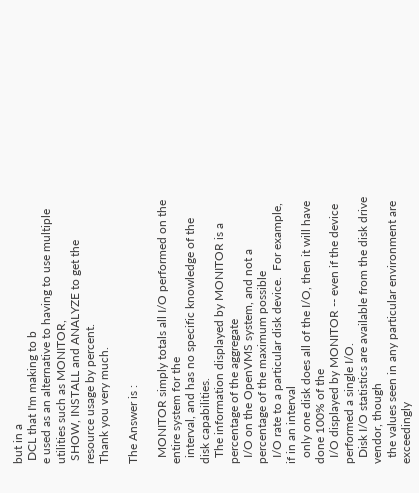but in a
 DCL that I'm making to b
e used as an alternative to having to use multiple utilities such as MONITOR,
 SHOW, INSTALL and ANALYZE to get the resource usage by percent.
Thank you very much.

The Answer is :

  MONITOR simply totals all I/O performed on the entire system for the
  interval, and has no specific knowledge of the disk capabilities.
  The information displayed by MONITOR is a percentage of the aggregate
  I/O on the OpenVMS system, and not a percentage of the maximum possible
  I/O rate to a particular disk device.  For example, if in an interval
  only one disk does all of the I/O, then it will have done 100% of the
  I/O displayed by MONITOR -- even if the device performed a single I/O.
  Disk I/O statistics are available from the disk drive vendor, though
  the values seen in any particular environment are exceedingly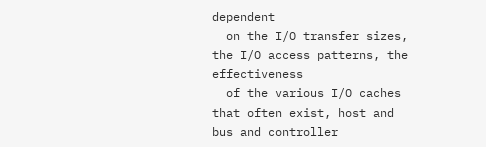dependent
  on the I/O transfer sizes, the I/O access patterns, the effectiveness
  of the various I/O caches that often exist, host and bus and controller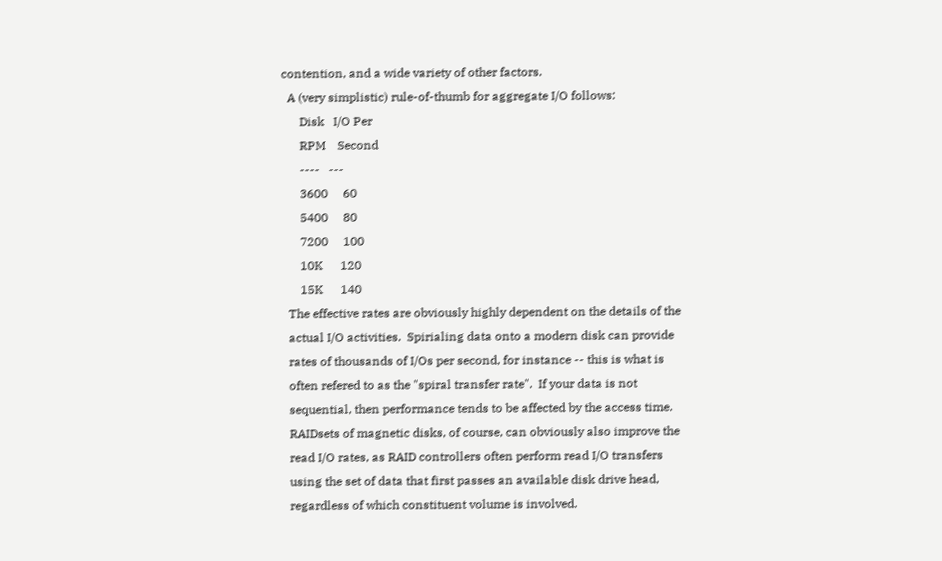contention, and a wide variety of other factors.
  A (very simplistic) rule-of-thumb for aggregate I/O follows:
      Disk   I/O Per
      RPM    Second
      ----   ---
      3600     60
      5400     80
      7200     100
      10K      120
      15K      140
  The effective rates are obviously highly dependent on the details of the
  actual I/O activities.  Spirialing data onto a modern disk can provide
  rates of thousands of I/Os per second, for instance -- this is what is
  often refered to as the "spiral transfer rate".  If your data is not
  sequential, then performance tends to be affected by the access time.
  RAIDsets of magnetic disks, of course, can obviously also improve the
  read I/O rates, as RAID controllers often perform read I/O transfers
  using the set of data that first passes an available disk drive head,
  regardless of which constituent volume is involved.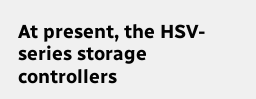At present, the HSV-series storage controllers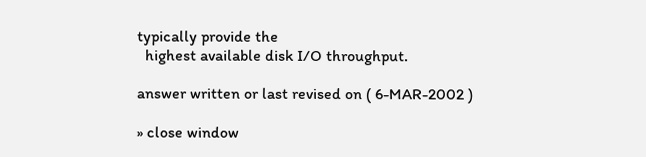typically provide the
  highest available disk I/O throughput.

answer written or last revised on ( 6-MAR-2002 )

» close window